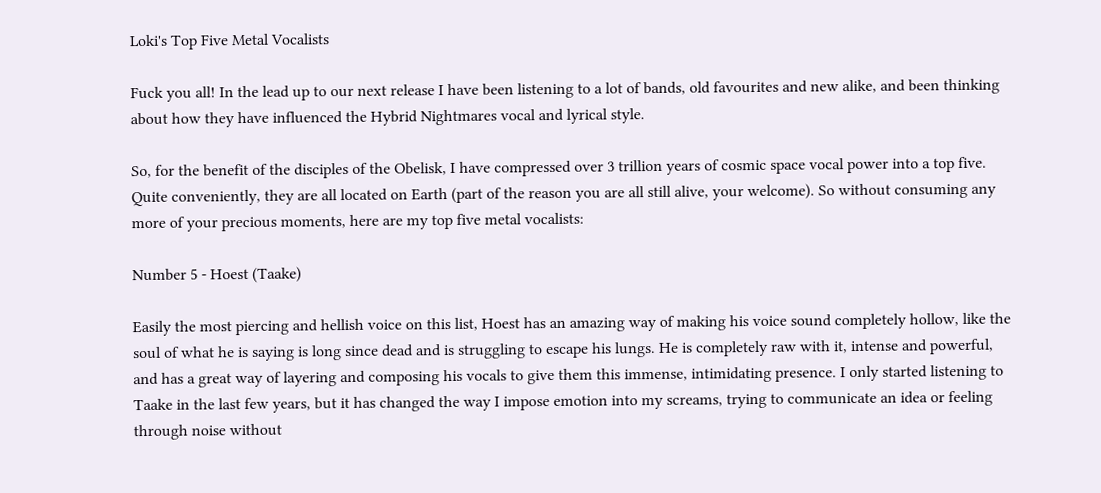Loki's Top Five Metal Vocalists

Fuck you all! In the lead up to our next release I have been listening to a lot of bands, old favourites and new alike, and been thinking about how they have influenced the Hybrid Nightmares vocal and lyrical style.

So, for the benefit of the disciples of the Obelisk, I have compressed over 3 trillion years of cosmic space vocal power into a top five. Quite conveniently, they are all located on Earth (part of the reason you are all still alive, your welcome). So without consuming any more of your precious moments, here are my top five metal vocalists:

Number 5 - Hoest (Taake)

Easily the most piercing and hellish voice on this list, Hoest has an amazing way of making his voice sound completely hollow, like the soul of what he is saying is long since dead and is struggling to escape his lungs. He is completely raw with it, intense and powerful, and has a great way of layering and composing his vocals to give them this immense, intimidating presence. I only started listening to Taake in the last few years, but it has changed the way I impose emotion into my screams, trying to communicate an idea or feeling through noise without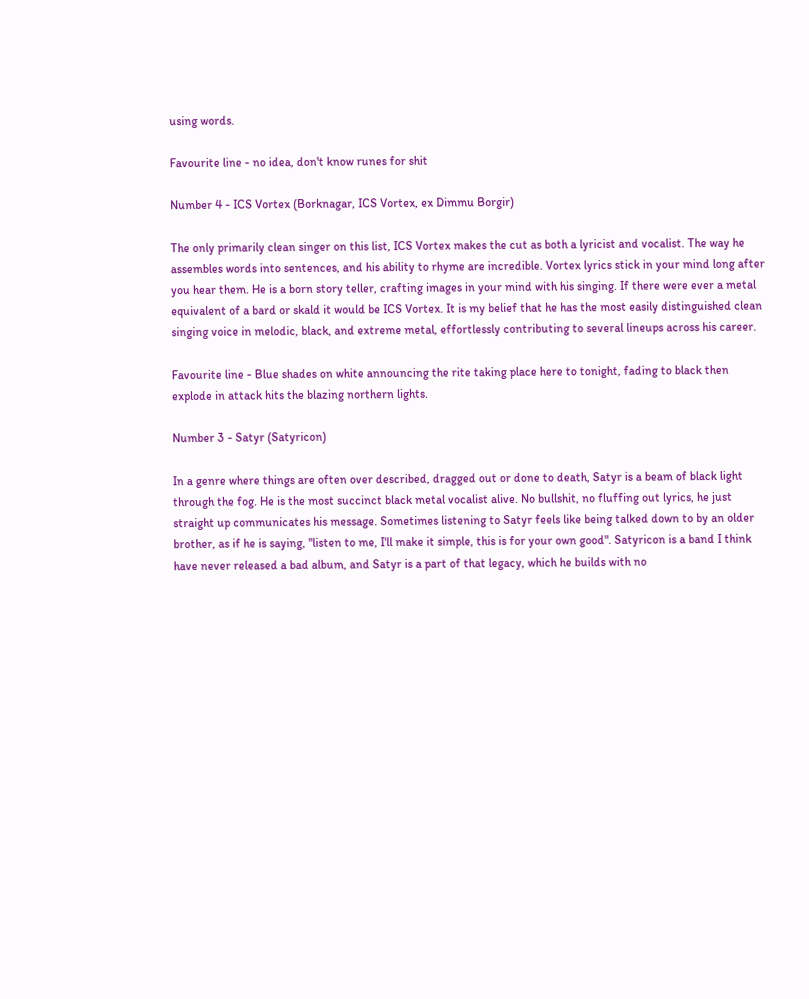using words.

Favourite line - no idea, don't know runes for shit

Number 4 - ICS Vortex (Borknagar, ICS Vortex, ex Dimmu Borgir)

The only primarily clean singer on this list, ICS Vortex makes the cut as both a lyricist and vocalist. The way he assembles words into sentences, and his ability to rhyme are incredible. Vortex lyrics stick in your mind long after you hear them. He is a born story teller, crafting images in your mind with his singing. If there were ever a metal equivalent of a bard or skald it would be ICS Vortex. It is my belief that he has the most easily distinguished clean singing voice in melodic, black, and extreme metal, effortlessly contributing to several lineups across his career.

Favourite line - Blue shades on white announcing the rite taking place here to tonight, fading to black then explode in attack hits the blazing northern lights.

Number 3 - Satyr (Satyricon)

In a genre where things are often over described, dragged out or done to death, Satyr is a beam of black light through the fog. He is the most succinct black metal vocalist alive. No bullshit, no fluffing out lyrics, he just straight up communicates his message. Sometimes listening to Satyr feels like being talked down to by an older brother, as if he is saying, "listen to me, I'll make it simple, this is for your own good". Satyricon is a band I think have never released a bad album, and Satyr is a part of that legacy, which he builds with no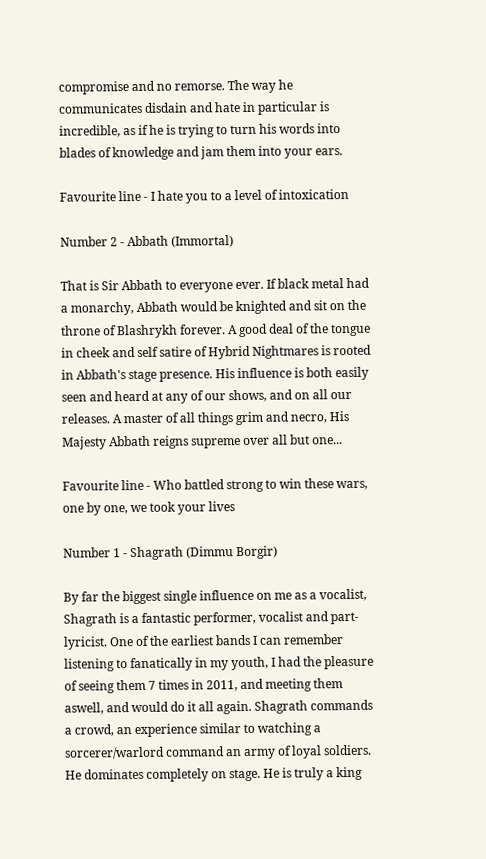compromise and no remorse. The way he communicates disdain and hate in particular is incredible, as if he is trying to turn his words into blades of knowledge and jam them into your ears.

Favourite line - I hate you to a level of intoxication

Number 2 - Abbath (Immortal)

That is Sir Abbath to everyone ever. If black metal had a monarchy, Abbath would be knighted and sit on the throne of Blashrykh forever. A good deal of the tongue in cheek and self satire of Hybrid Nightmares is rooted in Abbath's stage presence. His influence is both easily seen and heard at any of our shows, and on all our releases. A master of all things grim and necro, His Majesty Abbath reigns supreme over all but one...

Favourite line - Who battled strong to win these wars, one by one, we took your lives

Number 1 - Shagrath (Dimmu Borgir)

By far the biggest single influence on me as a vocalist, Shagrath is a fantastic performer, vocalist and part-lyricist. One of the earliest bands I can remember listening to fanatically in my youth, I had the pleasure of seeing them 7 times in 2011, and meeting them aswell, and would do it all again. Shagrath commands a crowd, an experience similar to watching a sorcerer/warlord command an army of loyal soldiers. He dominates completely on stage. He is truly a king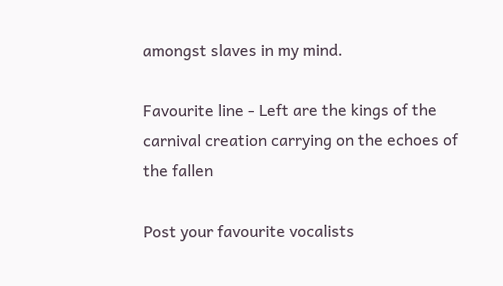amongst slaves in my mind.

Favourite line - Left are the kings of the carnival creation carrying on the echoes of the fallen

Post your favourite vocalists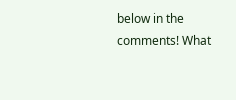below in the comments! What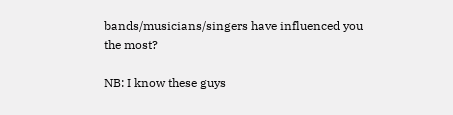bands/musicians/singers have influenced you the most?

NB: I know these guys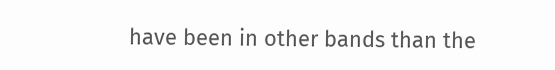have been in other bands than the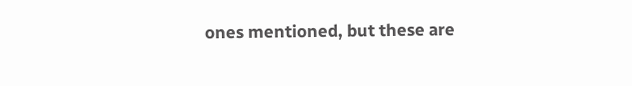ones mentioned, but these are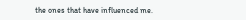the ones that have influenced me.